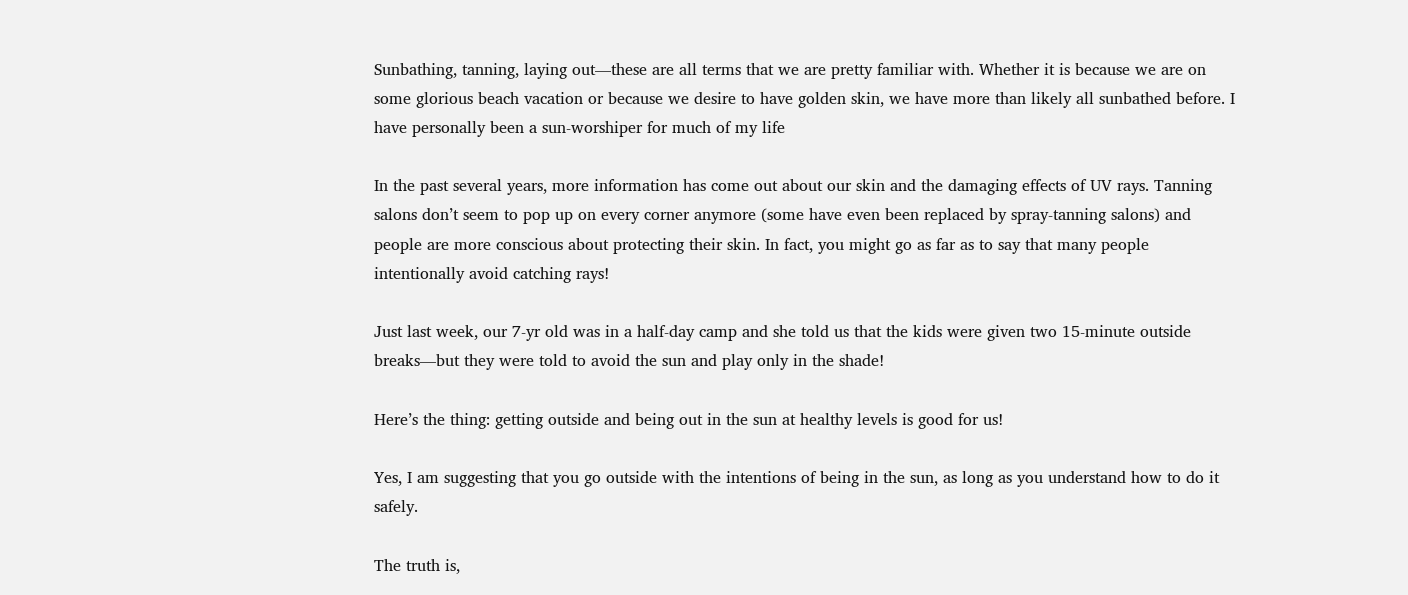Sunbathing, tanning, laying out—these are all terms that we are pretty familiar with. Whether it is because we are on some glorious beach vacation or because we desire to have golden skin, we have more than likely all sunbathed before. I have personally been a sun-worshiper for much of my life

In the past several years, more information has come out about our skin and the damaging effects of UV rays. Tanning salons don’t seem to pop up on every corner anymore (some have even been replaced by spray-tanning salons) and people are more conscious about protecting their skin. In fact, you might go as far as to say that many people intentionally avoid catching rays!

Just last week, our 7-yr old was in a half-day camp and she told us that the kids were given two 15-minute outside breaks—but they were told to avoid the sun and play only in the shade!

Here’s the thing: getting outside and being out in the sun at healthy levels is good for us!

Yes, I am suggesting that you go outside with the intentions of being in the sun, as long as you understand how to do it safely.

The truth is,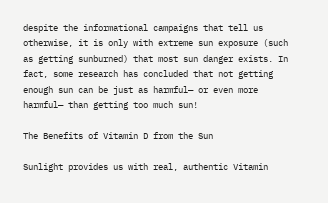despite the informational campaigns that tell us otherwise, it is only with extreme sun exposure (such as getting sunburned) that most sun danger exists. In fact, some research has concluded that not getting enough sun can be just as harmful— or even more harmful— than getting too much sun!

The Benefits of Vitamin D from the Sun

Sunlight provides us with real, authentic Vitamin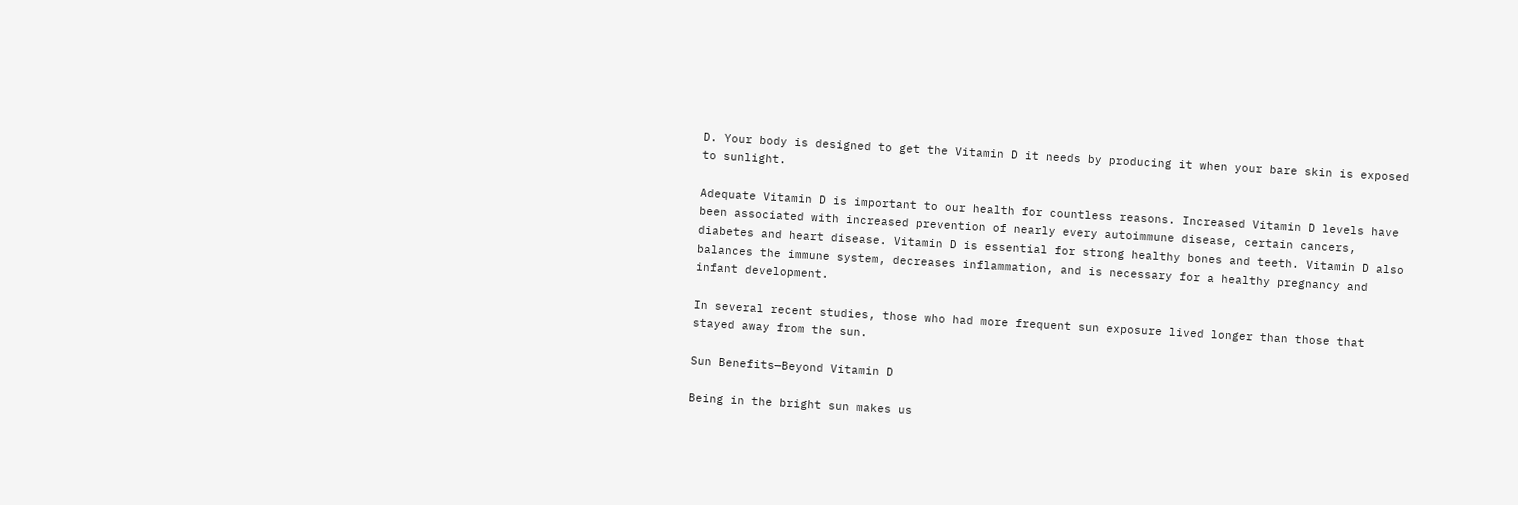D. Your body is designed to get the Vitamin D it needs by producing it when your bare skin is exposed to sunlight.

Adequate Vitamin D is important to our health for countless reasons. Increased Vitamin D levels have been associated with increased prevention of nearly every autoimmune disease, certain cancers, diabetes and heart disease. Vitamin D is essential for strong healthy bones and teeth. Vitamin D also balances the immune system, decreases inflammation, and is necessary for a healthy pregnancy and infant development.

In several recent studies, those who had more frequent sun exposure lived longer than those that stayed away from the sun.

Sun Benefits—Beyond Vitamin D

Being in the bright sun makes us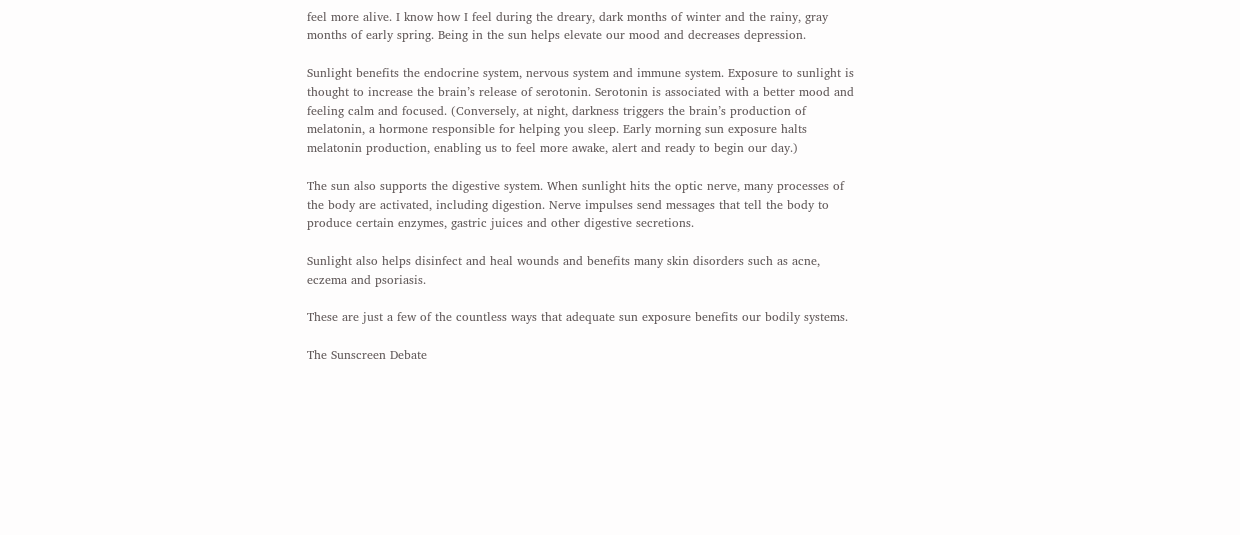feel more alive. I know how I feel during the dreary, dark months of winter and the rainy, gray months of early spring. Being in the sun helps elevate our mood and decreases depression.

Sunlight benefits the endocrine system, nervous system and immune system. Exposure to sunlight is thought to increase the brain’s release of serotonin. Serotonin is associated with a better mood and feeling calm and focused. (Conversely, at night, darkness triggers the brain’s production of melatonin, a hormone responsible for helping you sleep. Early morning sun exposure halts melatonin production, enabling us to feel more awake, alert and ready to begin our day.)

The sun also supports the digestive system. When sunlight hits the optic nerve, many processes of the body are activated, including digestion. Nerve impulses send messages that tell the body to produce certain enzymes, gastric juices and other digestive secretions.

Sunlight also helps disinfect and heal wounds and benefits many skin disorders such as acne, eczema and psoriasis.

These are just a few of the countless ways that adequate sun exposure benefits our bodily systems.

The Sunscreen Debate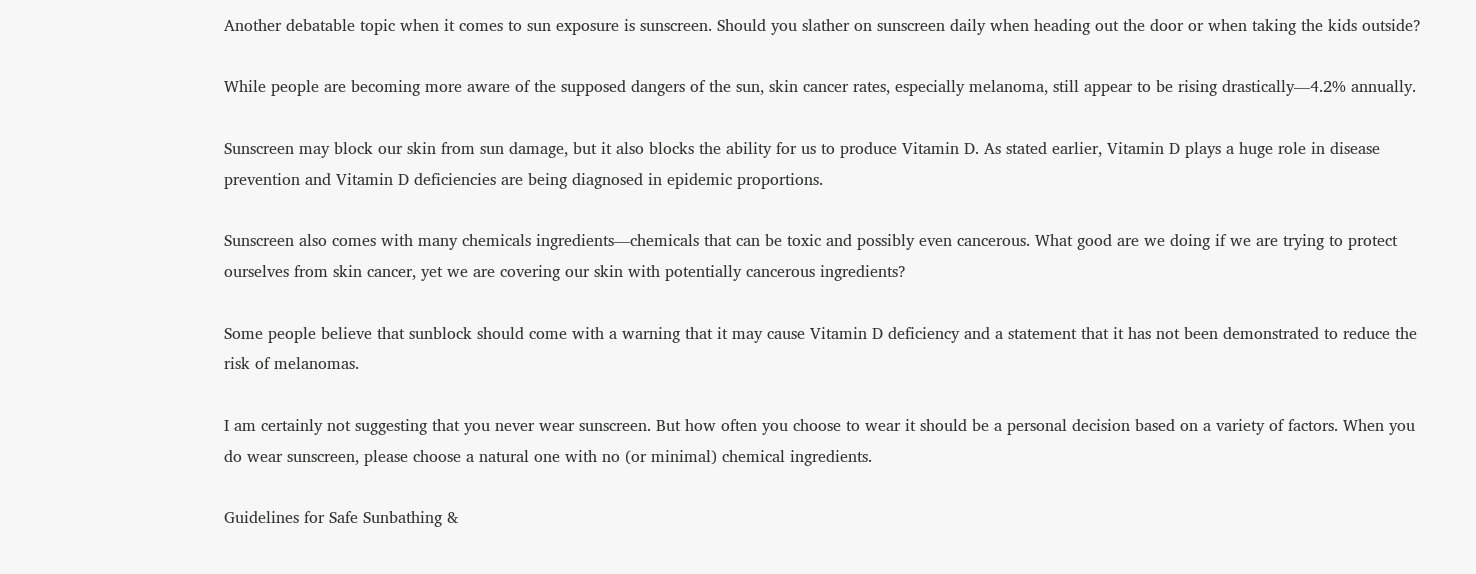Another debatable topic when it comes to sun exposure is sunscreen. Should you slather on sunscreen daily when heading out the door or when taking the kids outside?

While people are becoming more aware of the supposed dangers of the sun, skin cancer rates, especially melanoma, still appear to be rising drastically—4.2% annually.

Sunscreen may block our skin from sun damage, but it also blocks the ability for us to produce Vitamin D. As stated earlier, Vitamin D plays a huge role in disease prevention and Vitamin D deficiencies are being diagnosed in epidemic proportions.

Sunscreen also comes with many chemicals ingredients—chemicals that can be toxic and possibly even cancerous. What good are we doing if we are trying to protect ourselves from skin cancer, yet we are covering our skin with potentially cancerous ingredients?

Some people believe that sunblock should come with a warning that it may cause Vitamin D deficiency and a statement that it has not been demonstrated to reduce the risk of melanomas.

I am certainly not suggesting that you never wear sunscreen. But how often you choose to wear it should be a personal decision based on a variety of factors. When you do wear sunscreen, please choose a natural one with no (or minimal) chemical ingredients.

Guidelines for Safe Sunbathing &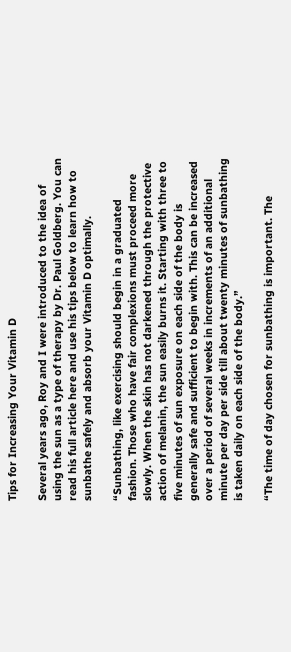Tips for Increasing Your Vitamin D

Several years ago, Roy and I were introduced to the idea of using the sun as a type of therapy by Dr. Paul Goldberg. You can read his full article here and use his tips below to learn how to sunbathe safely and absorb your Vitamin D optimally.

“Sunbathing, like exercising should begin in a graduated fashion. Those who have fair complexions must proceed more slowly. When the skin has not darkened through the protective action of melanin, the sun easily burns it. Starting with three to five minutes of sun exposure on each side of the body is generally safe and sufficient to begin with. This can be increased over a period of several weeks in increments of an additional minute per day per side till about twenty minutes of sunbathing is taken daily on each side of the body.”

“The time of day chosen for sunbathing is important. The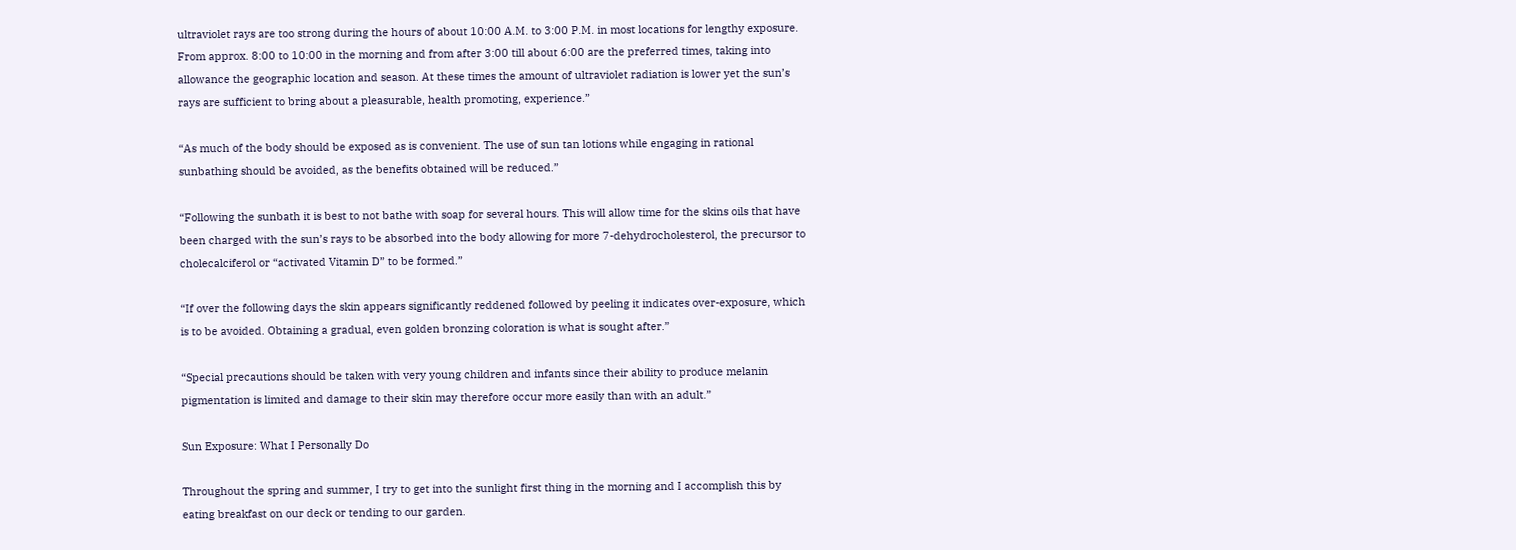ultraviolet rays are too strong during the hours of about 10:00 A.M. to 3:00 P.M. in most locations for lengthy exposure. From approx. 8:00 to 10:00 in the morning and from after 3:00 till about 6:00 are the preferred times, taking into allowance the geographic location and season. At these times the amount of ultraviolet radiation is lower yet the sun’s rays are sufficient to bring about a pleasurable, health promoting, experience.”

“As much of the body should be exposed as is convenient. The use of sun tan lotions while engaging in rational sunbathing should be avoided, as the benefits obtained will be reduced.”

“Following the sunbath it is best to not bathe with soap for several hours. This will allow time for the skins oils that have been charged with the sun’s rays to be absorbed into the body allowing for more 7-dehydrocholesterol, the precursor to cholecalciferol or “activated Vitamin D” to be formed.”

“If over the following days the skin appears significantly reddened followed by peeling it indicates over-exposure, which is to be avoided. Obtaining a gradual, even golden bronzing coloration is what is sought after.”

“Special precautions should be taken with very young children and infants since their ability to produce melanin pigmentation is limited and damage to their skin may therefore occur more easily than with an adult.”

Sun Exposure: What I Personally Do

Throughout the spring and summer, I try to get into the sunlight first thing in the morning and I accomplish this by eating breakfast on our deck or tending to our garden.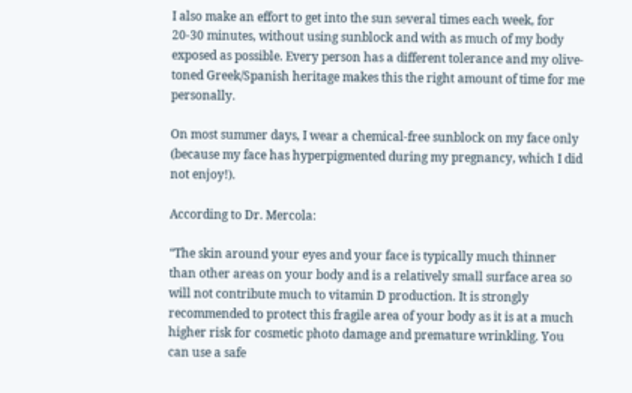I also make an effort to get into the sun several times each week, for 20-30 minutes, without using sunblock and with as much of my body exposed as possible. Every person has a different tolerance and my olive-toned Greek/Spanish heritage makes this the right amount of time for me personally.

On most summer days, I wear a chemical-free sunblock on my face only (because my face has hyperpigmented during my pregnancy, which I did not enjoy!).

According to Dr. Mercola:

“The skin around your eyes and your face is typically much thinner than other areas on your body and is a relatively small surface area so will not contribute much to vitamin D production. It is strongly recommended to protect this fragile area of your body as it is at a much higher risk for cosmetic photo damage and premature wrinkling. You can use a safe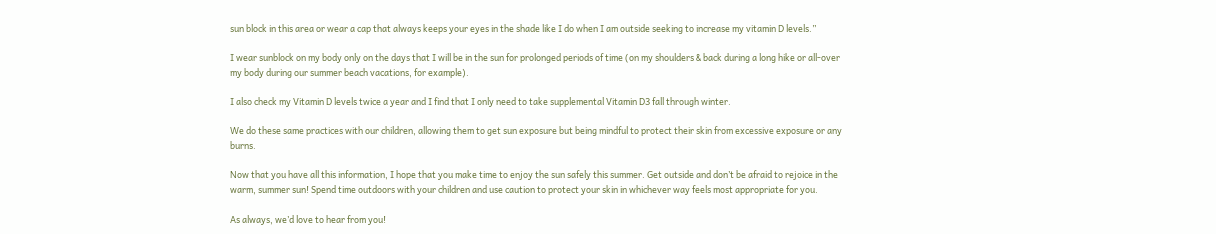sun block in this area or wear a cap that always keeps your eyes in the shade like I do when I am outside seeking to increase my vitamin D levels.”

I wear sunblock on my body only on the days that I will be in the sun for prolonged periods of time (on my shoulders & back during a long hike or all-over my body during our summer beach vacations, for example).

I also check my Vitamin D levels twice a year and I find that I only need to take supplemental Vitamin D3 fall through winter.

We do these same practices with our children, allowing them to get sun exposure but being mindful to protect their skin from excessive exposure or any burns.

Now that you have all this information, I hope that you make time to enjoy the sun safely this summer. Get outside and don’t be afraid to rejoice in the warm, summer sun! Spend time outdoors with your children and use caution to protect your skin in whichever way feels most appropriate for you.

As always, we’d love to hear from you!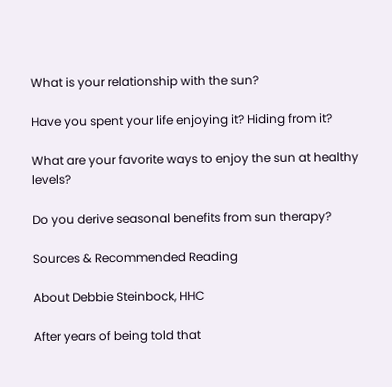What is your relationship with the sun?

Have you spent your life enjoying it? Hiding from it?

What are your favorite ways to enjoy the sun at healthy levels?

Do you derive seasonal benefits from sun therapy?

Sources & Recommended Reading

About Debbie Steinbock, HHC

After years of being told that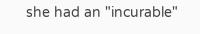she had an "incurable"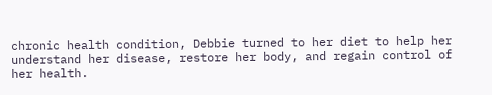chronic health condition, Debbie turned to her diet to help her understand her disease, restore her body, and regain control of her health.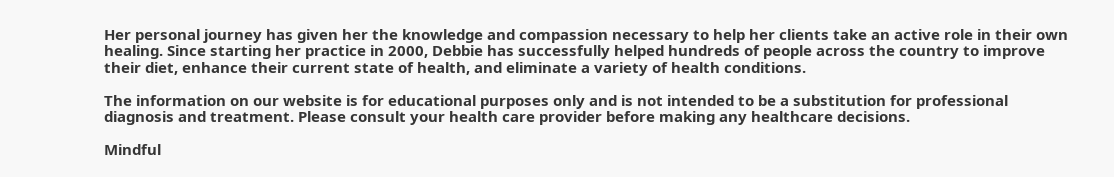Her personal journey has given her the knowledge and compassion necessary to help her clients take an active role in their own healing. Since starting her practice in 2000, Debbie has successfully helped hundreds of people across the country to improve their diet, enhance their current state of health, and eliminate a variety of health conditions.

The information on our website is for educational purposes only and is not intended to be a substitution for professional diagnosis and treatment. Please consult your health care provider before making any healthcare decisions.

Mindful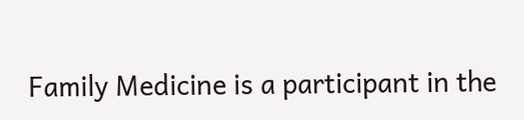Family Medicine is a participant in the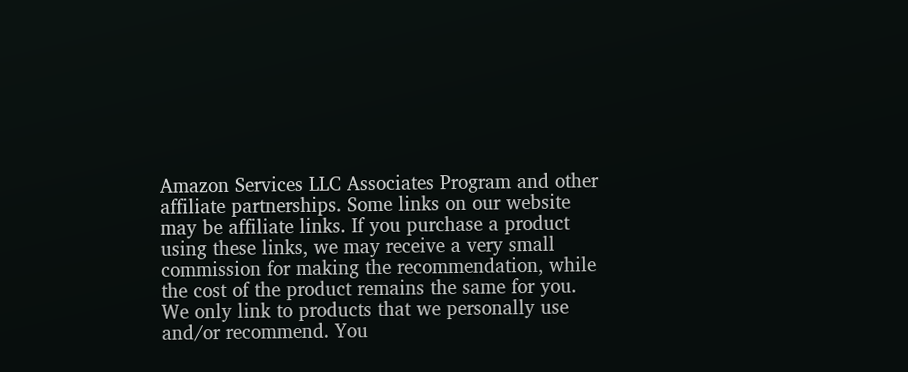Amazon Services LLC Associates Program and other affiliate partnerships. Some links on our website may be affiliate links. If you purchase a product using these links, we may receive a very small commission for making the recommendation, while the cost of the product remains the same for you. We only link to products that we personally use and/or recommend. You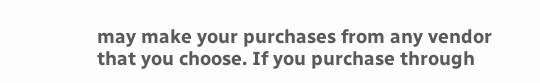may make your purchases from any vendor that you choose. If you purchase through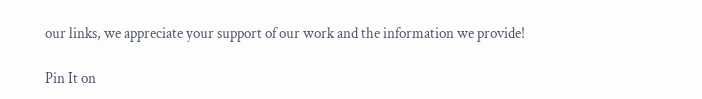our links, we appreciate your support of our work and the information we provide!

Pin It on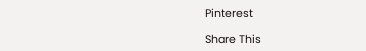Pinterest

Share This